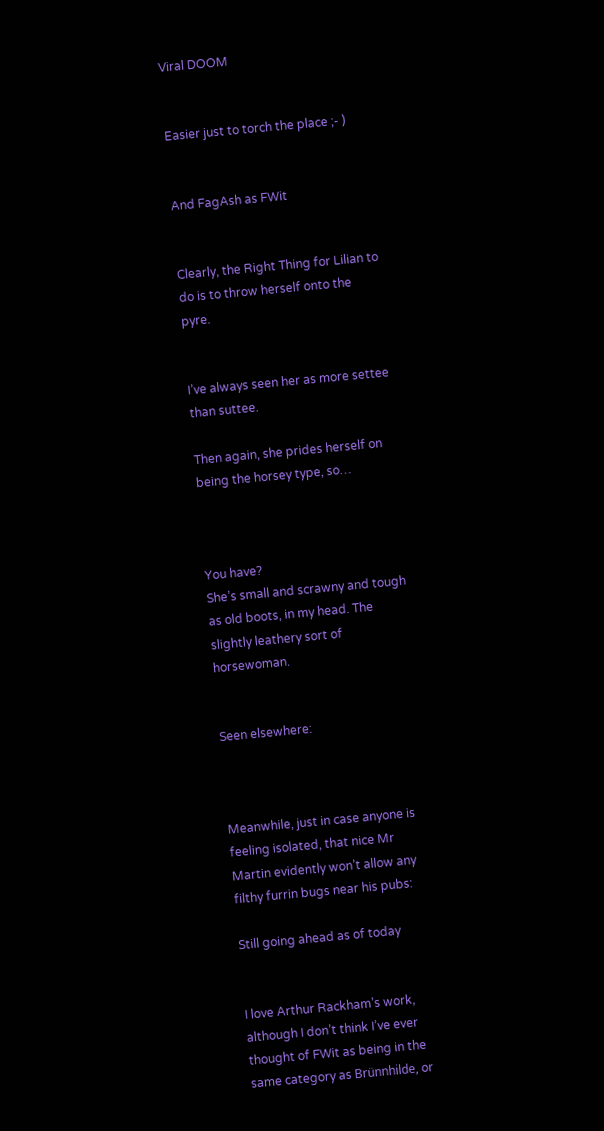Viral DOOM


Easier just to torch the place ;- )


And FagAsh as FWit


Clearly, the Right Thing for Lilian to do is to throw herself onto the pyre.


I’ve always seen her as more settee than suttee.

Then again, she prides herself on being the horsey type, so…



You have?
She’s small and scrawny and tough as old boots, in my head. The slightly leathery sort of horsewoman.


Seen elsewhere:



Meanwhile, just in case anyone is feeling isolated, that nice Mr Martin evidently won’t allow any filthy furrin bugs near his pubs:

Still going ahead as of today


I love Arthur Rackham’s work, although I don’t think I’ve ever thought of FWit as being in the same category as Brünnhilde, or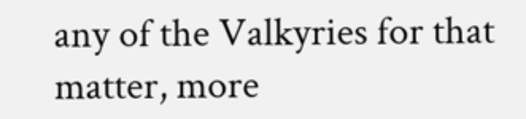any of the Valkyries for that matter, more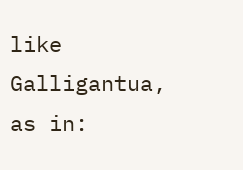like Galligantua, as in: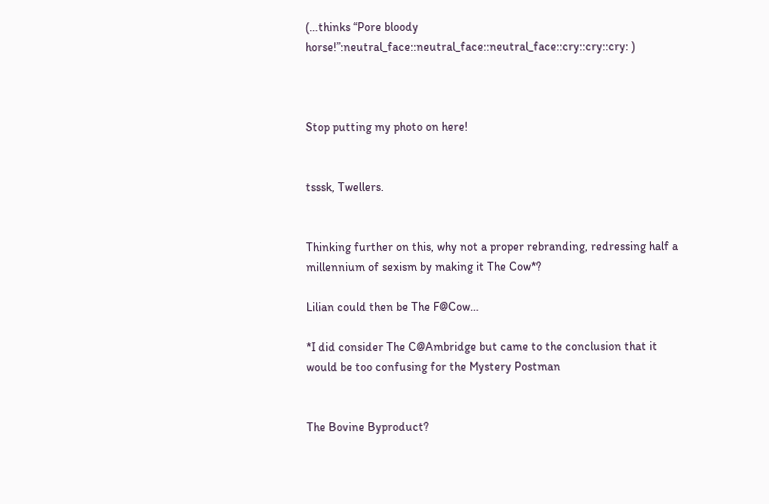(…thinks “Pore bloody horse!”:neutral_face::neutral_face::neutral_face::cry::cry::cry: )



Stop putting my photo on here!


tsssk, Twellers.


Thinking further on this, why not a proper rebranding, redressing half a millennium of sexism by making it The Cow*?

Lilian could then be The F@Cow…

*I did consider The C@Ambridge but came to the conclusion that it would be too confusing for the Mystery Postman


The Bovine Byproduct?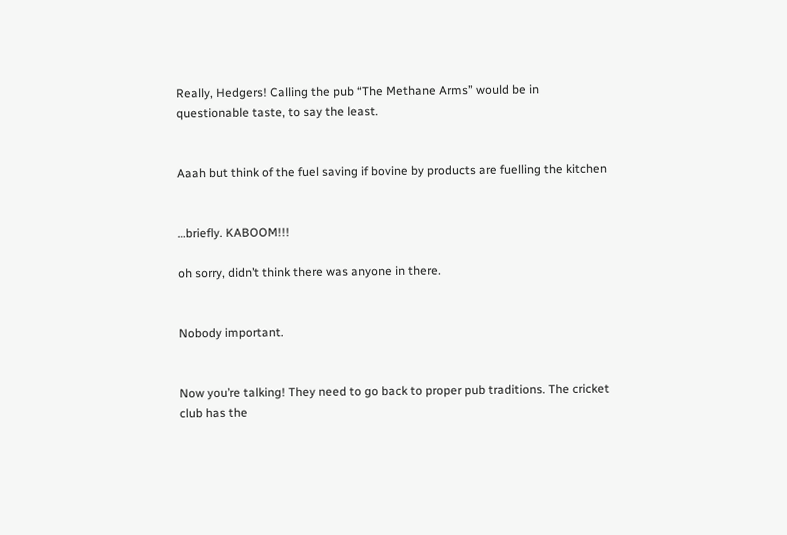Really, Hedgers! Calling the pub “The Methane Arms” would be in questionable taste, to say the least.


Aaah but think of the fuel saving if bovine by products are fuelling the kitchen


…briefly. KABOOM!!!

oh sorry, didn’t think there was anyone in there.


Nobody important.


Now you’re talking! They need to go back to proper pub traditions. The cricket club has the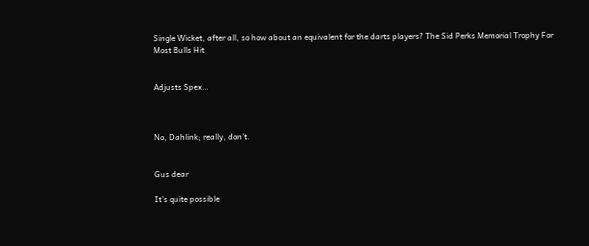Single Wicket, after all, so how about an equivalent for the darts players? The Sid Perks Memorial Trophy For Most Bulls Hit


Adjusts Spex…



No, Dahlink; really, don’t.


Gus dear

It’s quite possible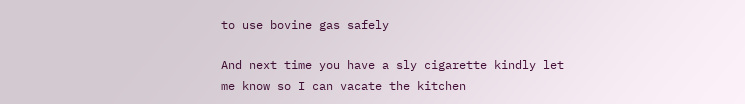to use bovine gas safely

And next time you have a sly cigarette kindly let me know so I can vacate the kitchen